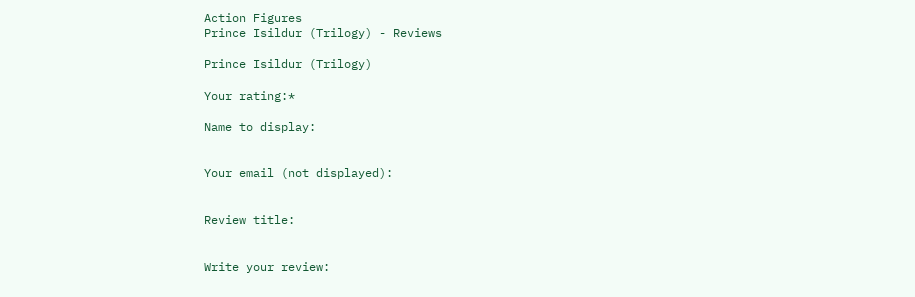Action Figures
Prince Isildur (Trilogy) - Reviews

Prince Isildur (Trilogy)

Your rating:*

Name to display:


Your email (not displayed):


Review title:


Write your review: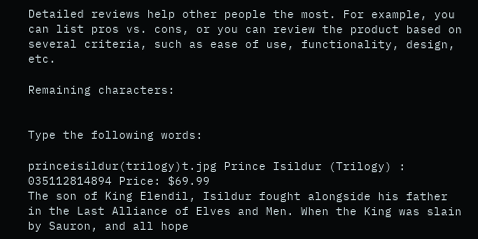Detailed reviews help other people the most. For example, you can list pros vs. cons, or you can review the product based on several criteria, such as ease of use, functionality, design, etc.

Remaining characters:


Type the following words:

princeisildur(trilogy)t.jpg Prince Isildur (Trilogy) : 035112814894 Price: $69.99
The son of King Elendil, Isildur fought alongside his father in the Last Alliance of Elves and Men. When the King was slain by Sauron, and all hope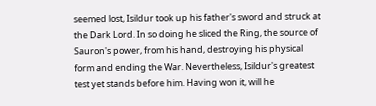seemed lost, Isildur took up his father's sword and struck at the Dark Lord. In so doing he sliced the Ring, the source of Sauron's power, from his hand, destroying his physical form and ending the War. Nevertheless, Isildur's greatest test yet stands before him. Having won it, will he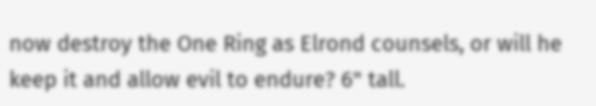now destroy the One Ring as Elrond counsels, or will he keep it and allow evil to endure? 6" tall.